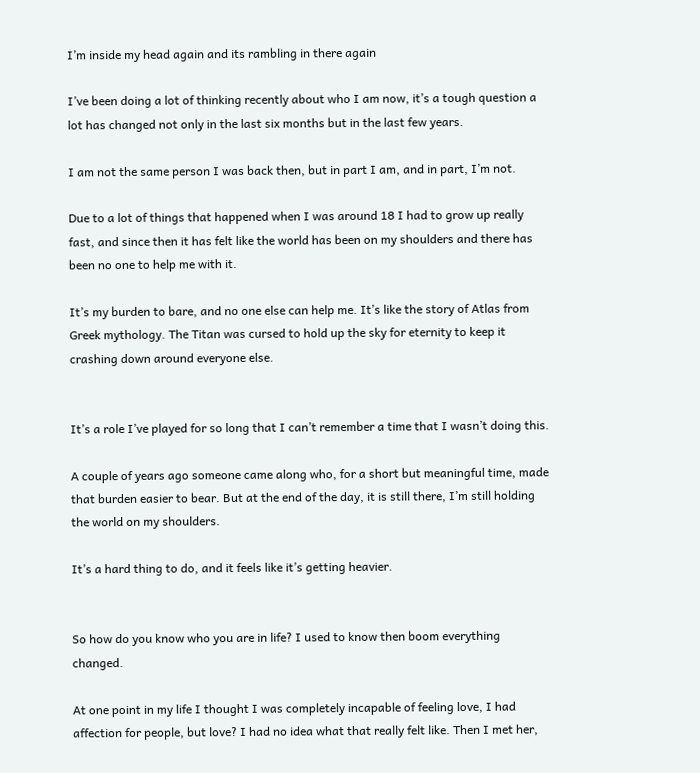I’m inside my head again and its rambling in there again

I’ve been doing a lot of thinking recently about who I am now, it’s a tough question a lot has changed not only in the last six months but in the last few years.

I am not the same person I was back then, but in part I am, and in part, I’m not.

Due to a lot of things that happened when I was around 18 I had to grow up really fast, and since then it has felt like the world has been on my shoulders and there has been no one to help me with it.

It’s my burden to bare, and no one else can help me. It’s like the story of Atlas from Greek mythology. The Titan was cursed to hold up the sky for eternity to keep it crashing down around everyone else.


It’s a role I’ve played for so long that I can’t remember a time that I wasn’t doing this.

A couple of years ago someone came along who, for a short but meaningful time, made that burden easier to bear. But at the end of the day, it is still there, I’m still holding the world on my shoulders.

It’s a hard thing to do, and it feels like it’s getting heavier.


So how do you know who you are in life? I used to know then boom everything changed.

At one point in my life I thought I was completely incapable of feeling love, I had affection for people, but love? I had no idea what that really felt like. Then I met her,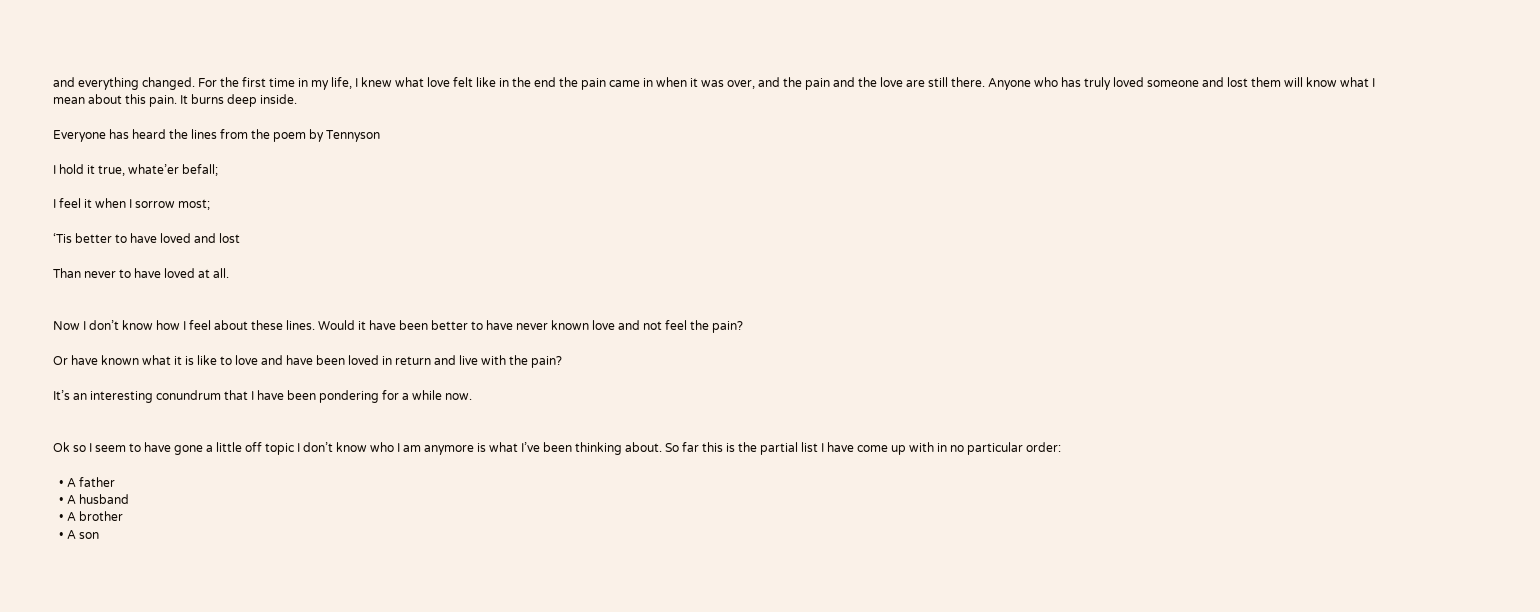and everything changed. For the first time in my life, I knew what love felt like in the end the pain came in when it was over, and the pain and the love are still there. Anyone who has truly loved someone and lost them will know what I mean about this pain. It burns deep inside.

Everyone has heard the lines from the poem by Tennyson

I hold it true, whate’er befall;

I feel it when I sorrow most;

‘Tis better to have loved and lost

Than never to have loved at all.


Now I don’t know how I feel about these lines. Would it have been better to have never known love and not feel the pain?

Or have known what it is like to love and have been loved in return and live with the pain?

It’s an interesting conundrum that I have been pondering for a while now.


Ok so I seem to have gone a little off topic I don’t know who I am anymore is what I’ve been thinking about. So far this is the partial list I have come up with in no particular order:

  • A father
  • A husband
  • A brother
  • A son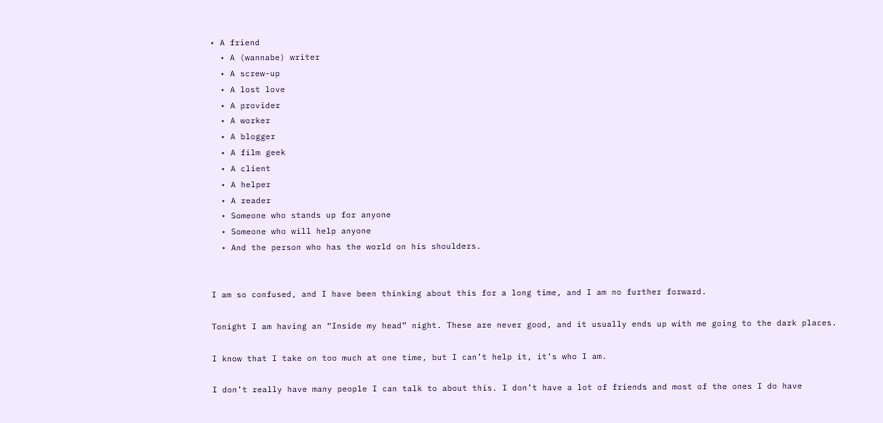• A friend
  • A (wannabe) writer
  • A screw-up
  • A lost love
  • A provider
  • A worker
  • A blogger
  • A film geek
  • A client
  • A helper
  • A reader
  • Someone who stands up for anyone
  • Someone who will help anyone
  • And the person who has the world on his shoulders.


I am so confused, and I have been thinking about this for a long time, and I am no further forward.

Tonight I am having an “Inside my head” night. These are never good, and it usually ends up with me going to the dark places.

I know that I take on too much at one time, but I can’t help it, it’s who I am.

I don’t really have many people I can talk to about this. I don’t have a lot of friends and most of the ones I do have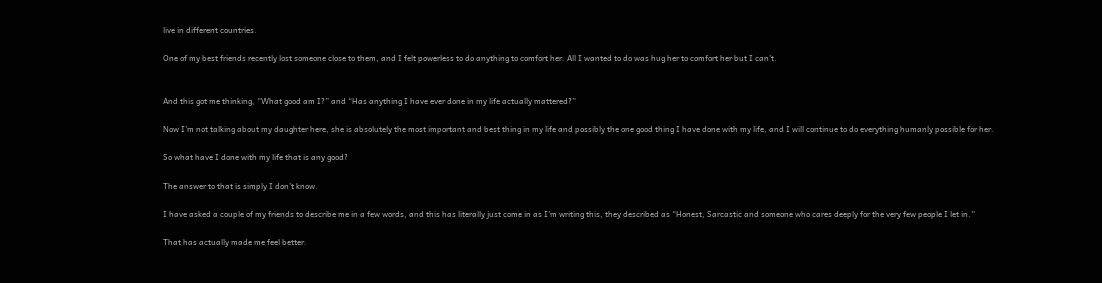live in different countries.

One of my best friends recently lost someone close to them, and I felt powerless to do anything to comfort her. All I wanted to do was hug her to comfort her but I can’t.


And this got me thinking, “What good am I?” and “Has anything I have ever done in my life actually mattered?”

Now I’m not talking about my daughter here, she is absolutely the most important and best thing in my life and possibly the one good thing I have done with my life, and I will continue to do everything humanly possible for her.

So what have I done with my life that is any good?

The answer to that is simply I don’t know.

I have asked a couple of my friends to describe me in a few words, and this has literally just come in as I’m writing this, they described as “Honest, Sarcastic and someone who cares deeply for the very few people I let in.”

That has actually made me feel better.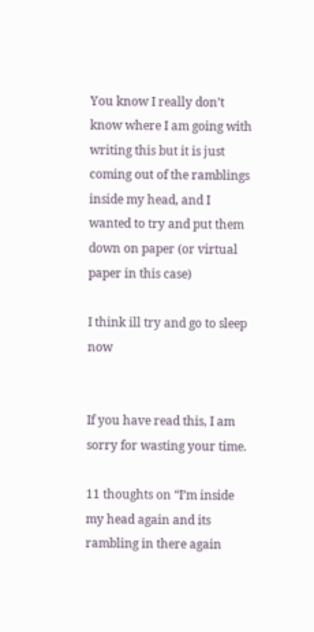You know I really don’t know where I am going with writing this but it is just coming out of the ramblings inside my head, and I wanted to try and put them down on paper (or virtual paper in this case)

I think ill try and go to sleep now


If you have read this, I am sorry for wasting your time.

11 thoughts on “I’m inside my head again and its rambling in there again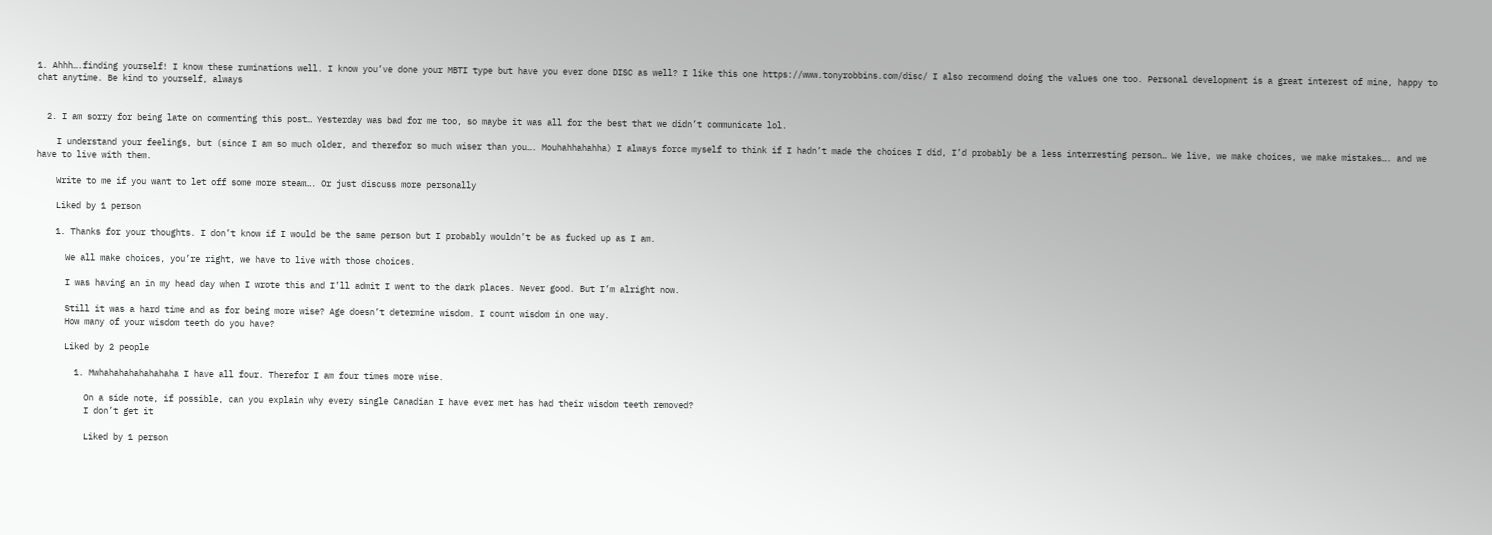1. Ahhh….finding yourself! I know these ruminations well. I know you’ve done your MBTI type but have you ever done DISC as well? I like this one https://www.tonyrobbins.com/disc/ I also recommend doing the values one too. Personal development is a great interest of mine, happy to chat anytime. Be kind to yourself, always


  2. I am sorry for being late on commenting this post… Yesterday was bad for me too, so maybe it was all for the best that we didn’t communicate lol.

    I understand your feelings, but (since I am so much older, and therefor so much wiser than you…. Mouhahhahahha) I always force myself to think if I hadn’t made the choices I did, I’d probably be a less interresting person… We live, we make choices, we make mistakes…. and we have to live with them.

    Write to me if you want to let off some more steam…. Or just discuss more personally

    Liked by 1 person

    1. Thanks for your thoughts. I don’t know if I would be the same person but I probably wouldn’t be as fucked up as I am.

      We all make choices, you’re right, we have to live with those choices.

      I was having an in my head day when I wrote this and I’ll admit I went to the dark places. Never good. But I’m alright now.

      Still it was a hard time and as for being more wise? Age doesn’t determine wisdom. I count wisdom in one way.
      How many of your wisdom teeth do you have?

      Liked by 2 people

        1. Mwhahahahahahahaha I have all four. Therefor I am four times more wise.

          On a side note, if possible, can you explain why every single Canadian I have ever met has had their wisdom teeth removed?
          I don’t get it

          Liked by 1 person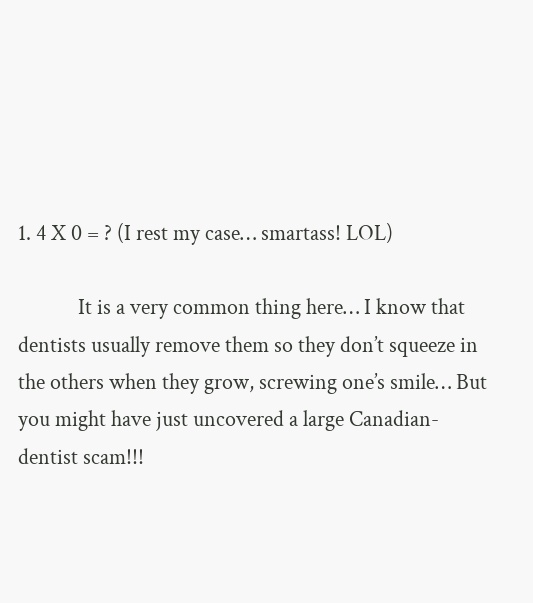1. 4 X 0 = ? (I rest my case… smartass! LOL)

            It is a very common thing here… I know that dentists usually remove them so they don’t squeeze in the others when they grow, screwing one’s smile… But you might have just uncovered a large Canadian-dentist scam!!!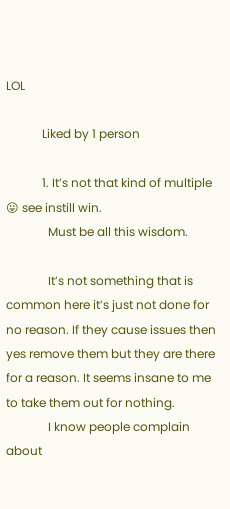LOL

            Liked by 1 person

            1. It’s not that kind of multiple 😛 see instill win.
              Must be all this wisdom.

              It’s not something that is common here it’s just not done for no reason. If they cause issues then yes remove them but they are there for a reason. It seems insane to me to take them out for nothing.
              I know people complain about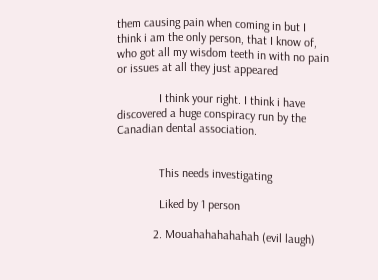them causing pain when coming in but I think i am the only person, that I know of, who got all my wisdom teeth in with no pain or issues at all they just appeared

              I think your right. I think i have discovered a huge conspiracy run by the Canadian dental association.


              This needs investigating

              Liked by 1 person

            2. Mouahahahahahah (evil laugh)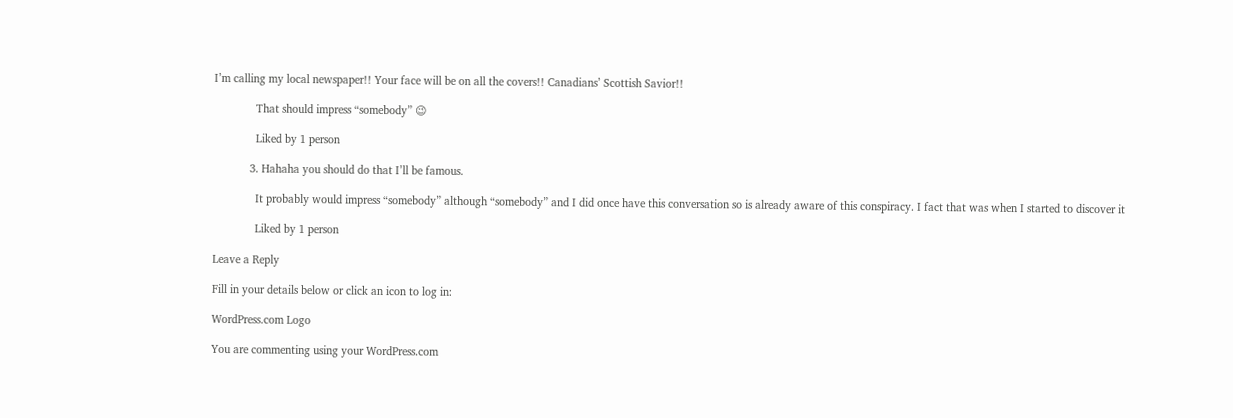I’m calling my local newspaper!! Your face will be on all the covers!! Canadians’ Scottish Savior!!

              That should impress “somebody” 😉

              Liked by 1 person

            3. Hahaha you should do that I’ll be famous.

              It probably would impress “somebody” although “somebody” and I did once have this conversation so is already aware of this conspiracy. I fact that was when I started to discover it

              Liked by 1 person

Leave a Reply

Fill in your details below or click an icon to log in:

WordPress.com Logo

You are commenting using your WordPress.com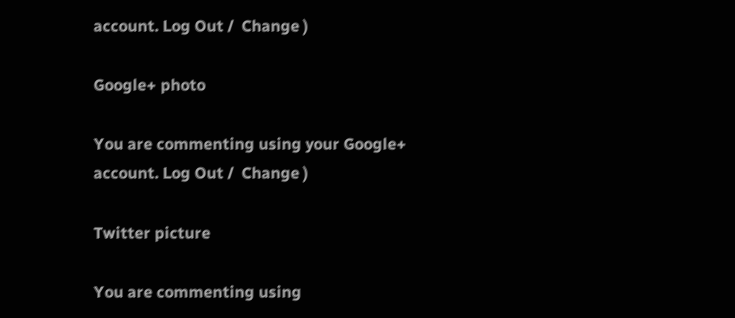account. Log Out /  Change )

Google+ photo

You are commenting using your Google+ account. Log Out /  Change )

Twitter picture

You are commenting using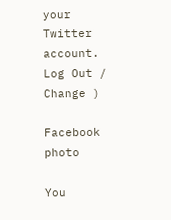your Twitter account. Log Out /  Change )

Facebook photo

You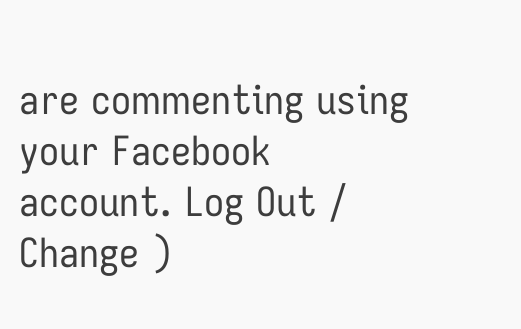are commenting using your Facebook account. Log Out /  Change )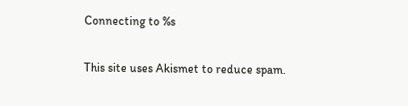Connecting to %s

This site uses Akismet to reduce spam.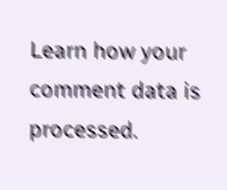Learn how your comment data is processed.